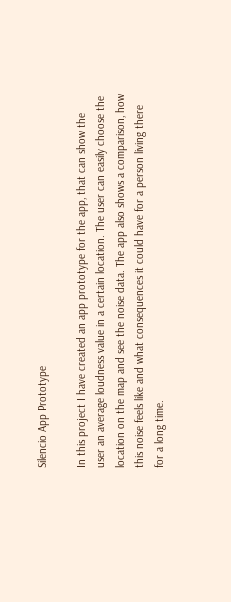Silencio App Prototype

In this project I have created an app prototype for the app, that can show the user an average loudness value in a certain location. The user can easily choose the location on the map and see the noise data. The app also shows a comparison, how this noise feels like and what consequences it could have for a person living there for a long time.